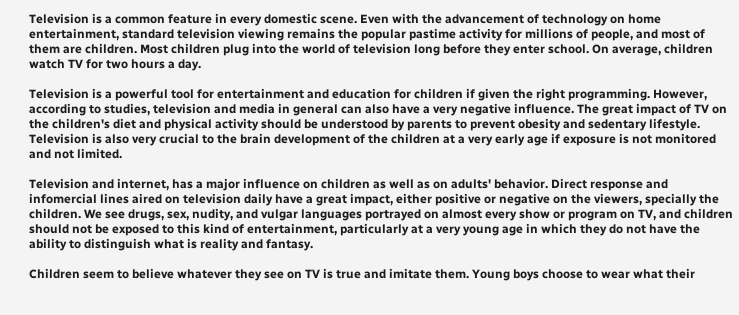Television is a common feature in every domestic scene. Even with the advancement of technology on home entertainment, standard television viewing remains the popular pastime activity for millions of people, and most of them are children. Most children plug into the world of television long before they enter school. On average, children watch TV for two hours a day.

Television is a powerful tool for entertainment and education for children if given the right programming. However, according to studies, television and media in general can also have a very negative influence. The great impact of TV on the children's diet and physical activity should be understood by parents to prevent obesity and sedentary lifestyle. Television is also very crucial to the brain development of the children at a very early age if exposure is not monitored and not limited.

Television and internet, has a major influence on children as well as on adults' behavior. Direct response and infomercial lines aired on television daily have a great impact, either positive or negative on the viewers, specially the children. We see drugs, sex, nudity, and vulgar languages portrayed on almost every show or program on TV, and children should not be exposed to this kind of entertainment, particularly at a very young age in which they do not have the ability to distinguish what is reality and fantasy.

Children seem to believe whatever they see on TV is true and imitate them. Young boys choose to wear what their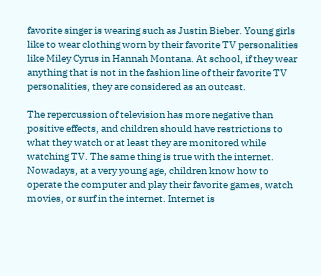favorite singer is wearing such as Justin Bieber. Young girls like to wear clothing worn by their favorite TV personalities like Miley Cyrus in Hannah Montana. At school, if they wear anything that is not in the fashion line of their favorite TV personalities, they are considered as an outcast.

The repercussion of television has more negative than positive effects, and children should have restrictions to what they watch or at least they are monitored while watching TV. The same thing is true with the internet. Nowadays, at a very young age, children know how to operate the computer and play their favorite games, watch movies, or surf in the internet. Internet is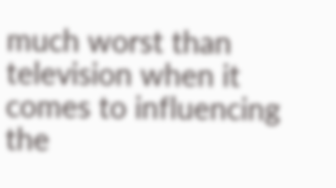much worst than television when it comes to influencing the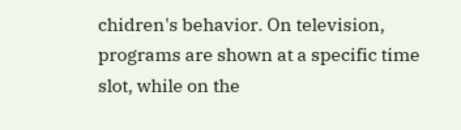chidren's behavior. On television, programs are shown at a specific time slot, while on the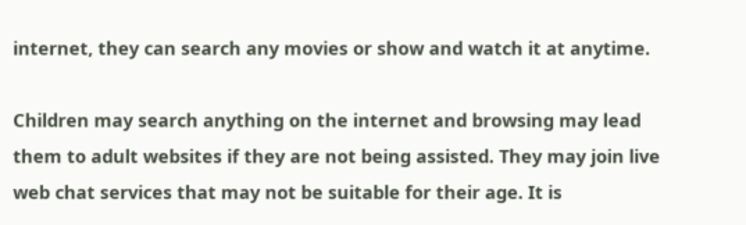internet, they can search any movies or show and watch it at anytime.

Children may search anything on the internet and browsing may lead them to adult websites if they are not being assisted. They may join live web chat services that may not be suitable for their age. It is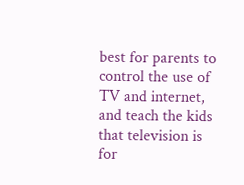best for parents to control the use of TV and internet, and teach the kids that television is for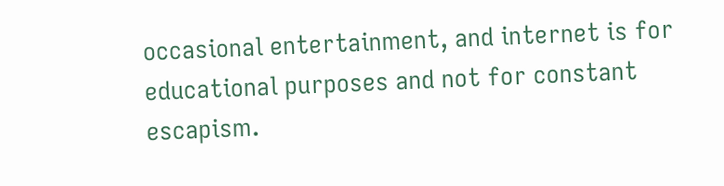occasional entertainment, and internet is for educational purposes and not for constant escapism.